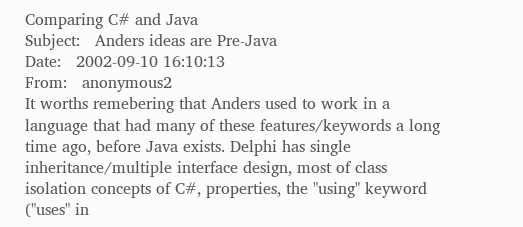Comparing C# and Java
Subject:   Anders ideas are Pre-Java
Date:   2002-09-10 16:10:13
From:   anonymous2
It worths remebering that Anders used to work in a language that had many of these features/keywords a long time ago, before Java exists. Delphi has single inheritance/multiple interface design, most of class isolation concepts of C#, properties, the "using" keyword ("uses" in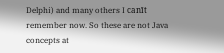Delphi) and many others I canīt remember now. So these are not Java concepts at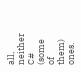all, neither C# (some of them) ones.